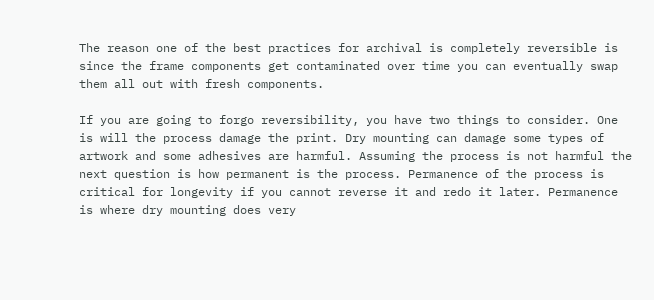The reason one of the best practices for archival is completely reversible is since the frame components get contaminated over time you can eventually swap them all out with fresh components.

If you are going to forgo reversibility, you have two things to consider. One is will the process damage the print. Dry mounting can damage some types of artwork and some adhesives are harmful. Assuming the process is not harmful the next question is how permanent is the process. Permanence of the process is critical for longevity if you cannot reverse it and redo it later. Permanence is where dry mounting does very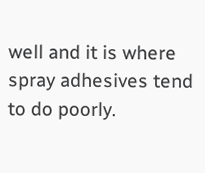well and it is where spray adhesives tend to do poorly.